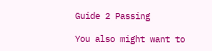Guide 2 Passing

You also might want to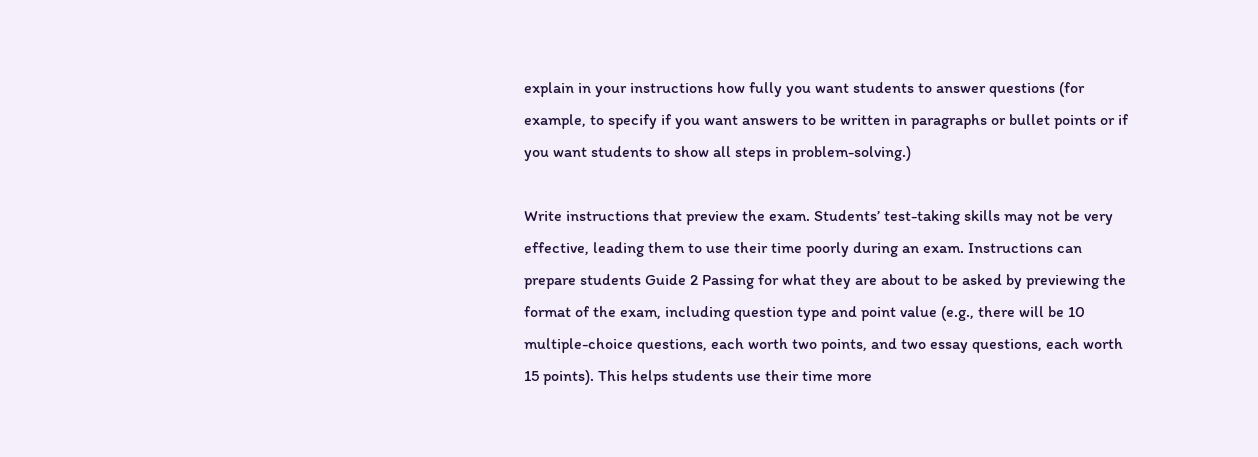explain in your instructions how fully you want students to answer questions (for example, to specify if you want answers to be written in paragraphs or bullet points or if you want students to show all steps in problem-solving.)

Write instructions that preview the exam. Students’ test-taking skills may not be very effective, leading them to use their time poorly during an exam. Instructions can prepare students Guide 2 Passing for what they are about to be asked by previewing the format of the exam, including question type and point value (e.g., there will be 10 multiple-choice questions, each worth two points, and two essay questions, each worth 15 points). This helps students use their time more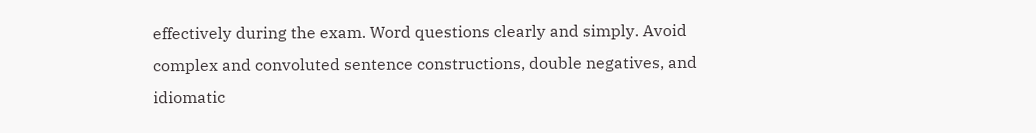effectively during the exam. Word questions clearly and simply. Avoid complex and convoluted sentence constructions, double negatives, and idiomatic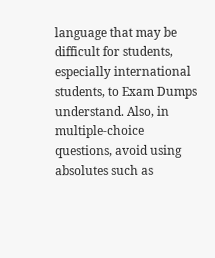language that may be difficult for students, especially international students, to Exam Dumps understand. Also, in multiple-choice questions, avoid using absolutes such as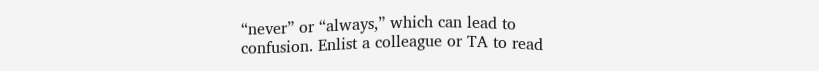“never” or “always,” which can lead to confusion. Enlist a colleague or TA to read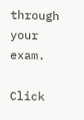through your exam.

Click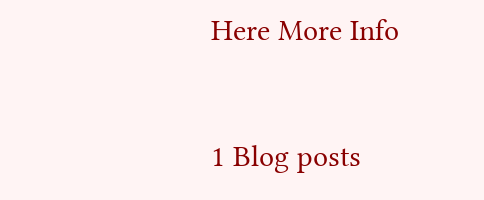Here More Info


1 Blog posts